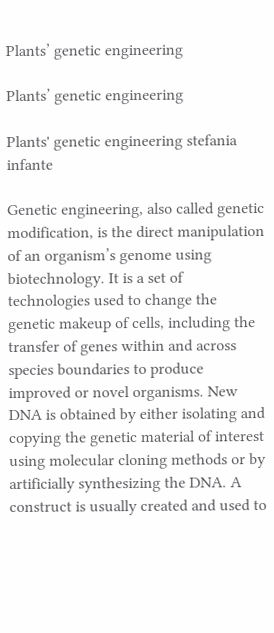Plants’ genetic engineering

Plants’ genetic engineering

Plants' genetic engineering stefania infante

Genetic engineering, also called genetic modification, is the direct manipulation of an organism’s genome using biotechnology. It is a set of technologies used to change the genetic makeup of cells, including the transfer of genes within and across species boundaries to produce improved or novel organisms. New DNA is obtained by either isolating and copying the genetic material of interest using molecular cloning methods or by artificially synthesizing the DNA. A construct is usually created and used to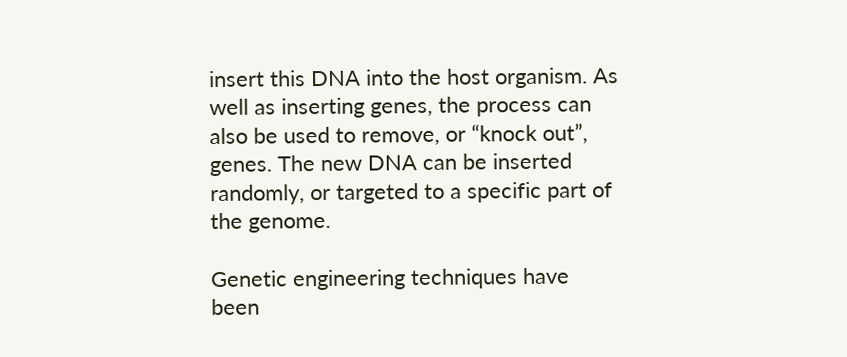insert this DNA into the host organism. As well as inserting genes, the process can also be used to remove, or “knock out”, genes. The new DNA can be inserted randomly, or targeted to a specific part of the genome.

Genetic engineering techniques have been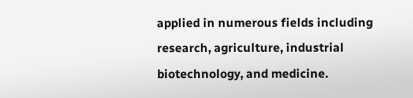applied in numerous fields including research, agriculture, industrial biotechnology, and medicine.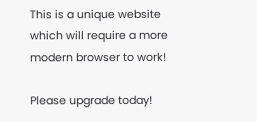This is a unique website which will require a more modern browser to work!

Please upgrade today!